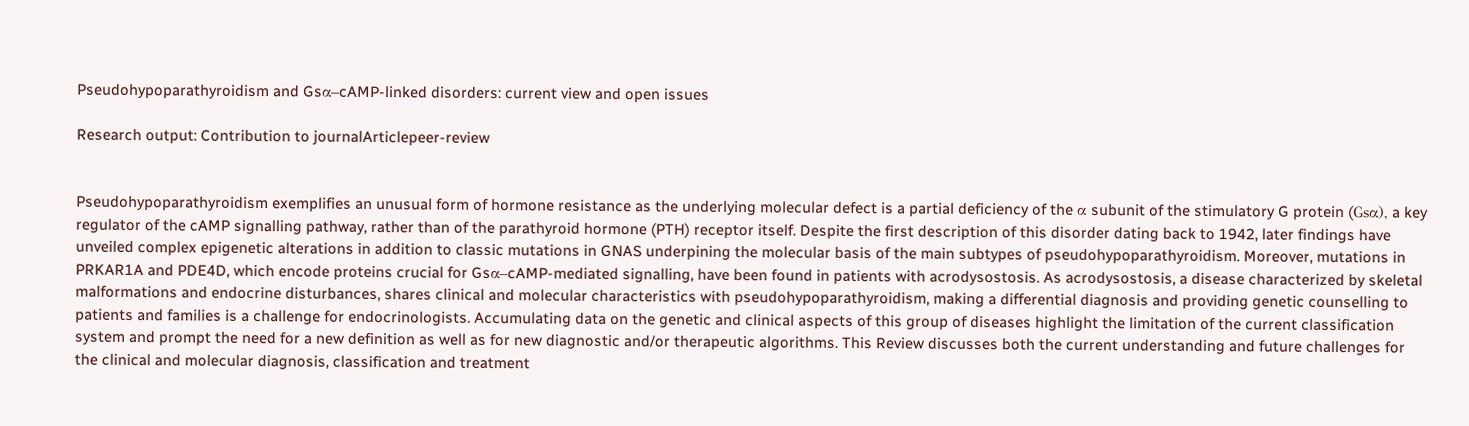Pseudohypoparathyroidism and Gsα–cAMP-linked disorders: current view and open issues

Research output: Contribution to journalArticlepeer-review


Pseudohypoparathyroidism exemplifies an unusual form of hormone resistance as the underlying molecular defect is a partial deficiency of the α subunit of the stimulatory G protein (Gsα), a key regulator of the cAMP signalling pathway, rather than of the parathyroid hormone (PTH) receptor itself. Despite the first description of this disorder dating back to 1942, later findings have unveiled complex epigenetic alterations in addition to classic mutations in GNAS underpining the molecular basis of the main subtypes of pseudohypoparathyroidism. Moreover, mutations in PRKAR1A and PDE4D, which encode proteins crucial for Gsα–cAMP-mediated signalling, have been found in patients with acrodysostosis. As acrodysostosis, a disease characterized by skeletal malformations and endocrine disturbances, shares clinical and molecular characteristics with pseudohypoparathyroidism, making a differential diagnosis and providing genetic counselling to patients and families is a challenge for endocrinologists. Accumulating data on the genetic and clinical aspects of this group of diseases highlight the limitation of the current classification system and prompt the need for a new definition as well as for new diagnostic and/or therapeutic algorithms. This Review discusses both the current understanding and future challenges for the clinical and molecular diagnosis, classification and treatment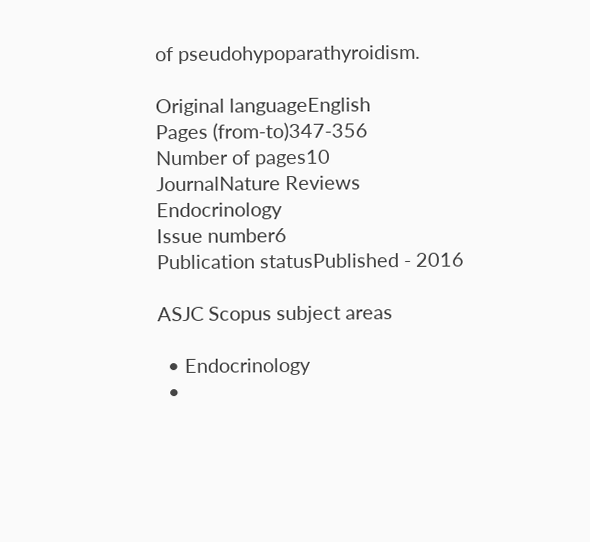of pseudohypoparathyroidism.

Original languageEnglish
Pages (from-to)347-356
Number of pages10
JournalNature Reviews Endocrinology
Issue number6
Publication statusPublished - 2016

ASJC Scopus subject areas

  • Endocrinology
  •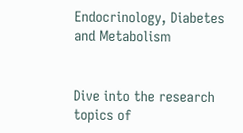Endocrinology, Diabetes and Metabolism


Dive into the research topics of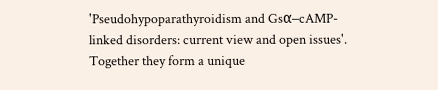'Pseudohypoparathyroidism and Gsα–cAMP-linked disorders: current view and open issues'. Together they form a unique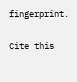fingerprint.

Cite this